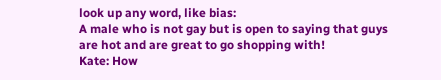look up any word, like bias:
A male who is not gay but is open to saying that guys are hot and are great to go shopping with!
Kate: How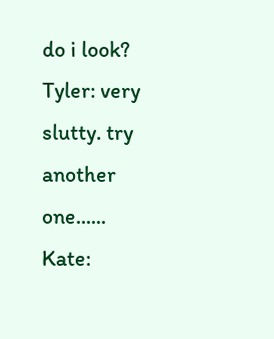do i look?
Tyler: very slutty. try another one......
Kate: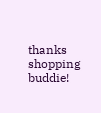thanks shopping buddie!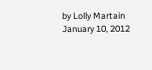by Lolly Martain January 10, 2012